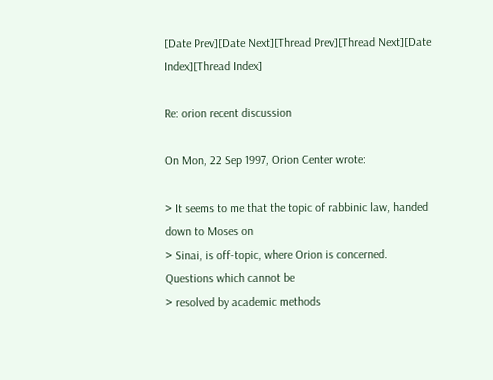[Date Prev][Date Next][Thread Prev][Thread Next][Date Index][Thread Index]

Re: orion recent discussion

On Mon, 22 Sep 1997, Orion Center wrote:

> It seems to me that the topic of rabbinic law, handed down to Moses on
> Sinai, is off-topic, where Orion is concerned. Questions which cannot be
> resolved by academic methods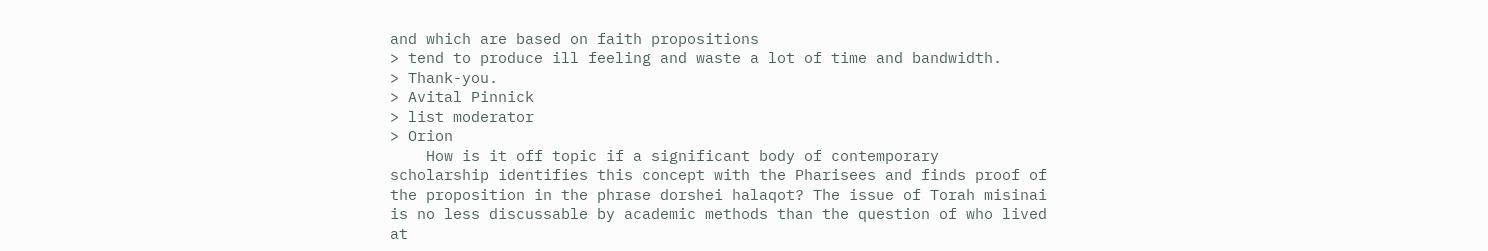and which are based on faith propositions
> tend to produce ill feeling and waste a lot of time and bandwidth.
> Thank-you.
> Avital Pinnick
> list moderator
> Orion
    How is it off topic if a significant body of contemporary
scholarship identifies this concept with the Pharisees and finds proof of
the proposition in the phrase dorshei halaqot? The issue of Torah misinai
is no less discussable by academic methods than the question of who lived
at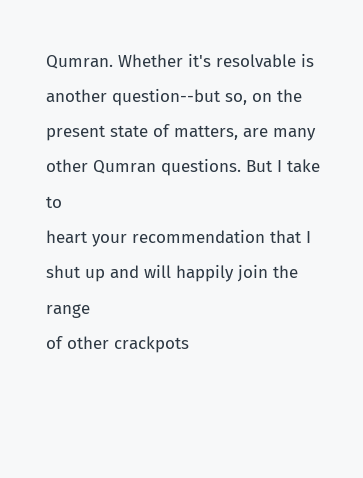Qumran. Whether it's resolvable is another question--but so, on the
present state of matters, are many other Qumran questions. But I take to
heart your recommendation that I shut up and will happily join the range
of other crackpots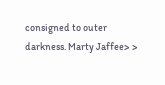consigned to outer darkness. Marty Jaffee> >